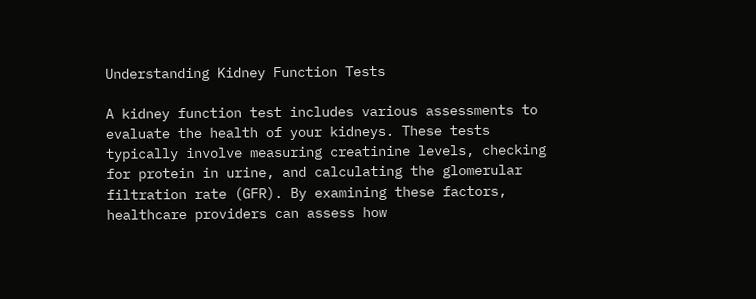Understanding Kidney Function Tests

A kidney function test includes various assessments to evaluate the health of your kidneys. These tests typically involve measuring creatinine levels, checking for protein in urine, and calculating the glomerular filtration rate (GFR). By examining these factors, healthcare providers can assess how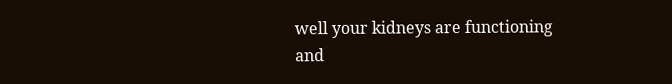well your kidneys are functioning and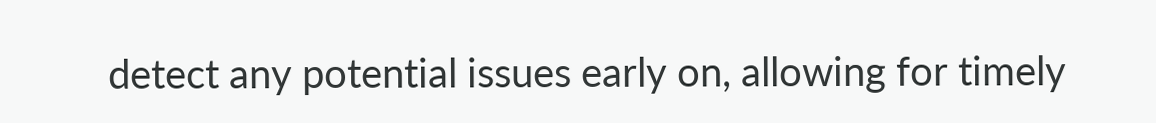detect any potential issues early on, allowing for timely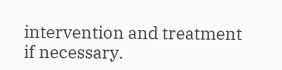intervention and treatment if necessary.